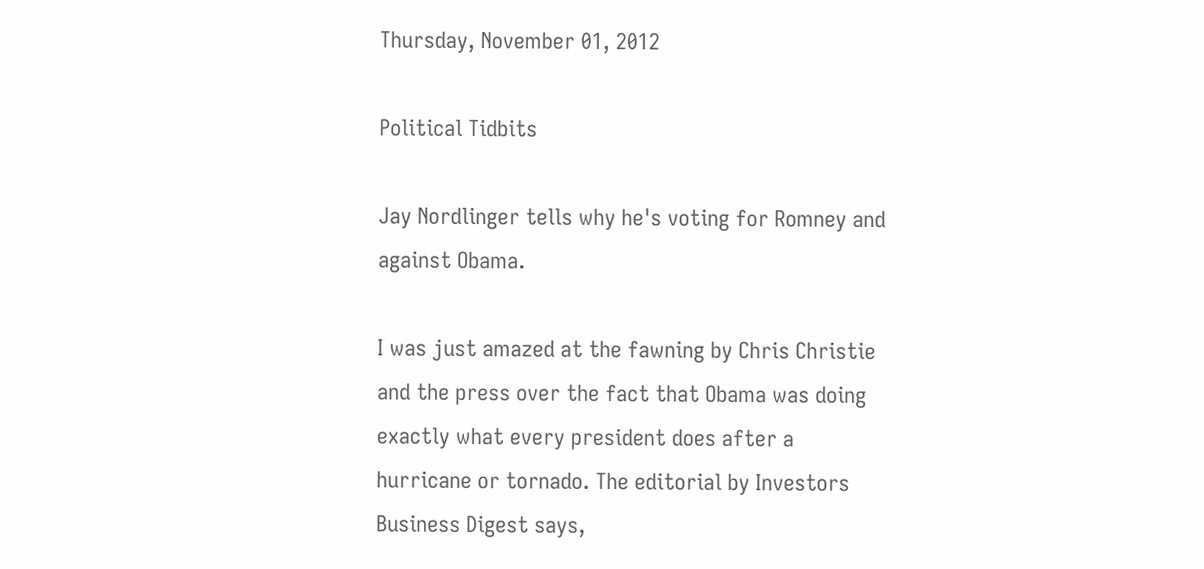Thursday, November 01, 2012

Political Tidbits

Jay Nordlinger tells why he's voting for Romney and against Obama.

I was just amazed at the fawning by Chris Christie and the press over the fact that Obama was doing exactly what every president does after a hurricane or tornado. The editorial by Investors Business Digest says,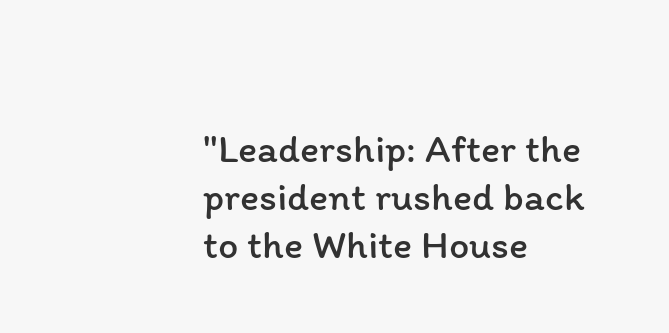"Leadership: After the president rushed back to the White House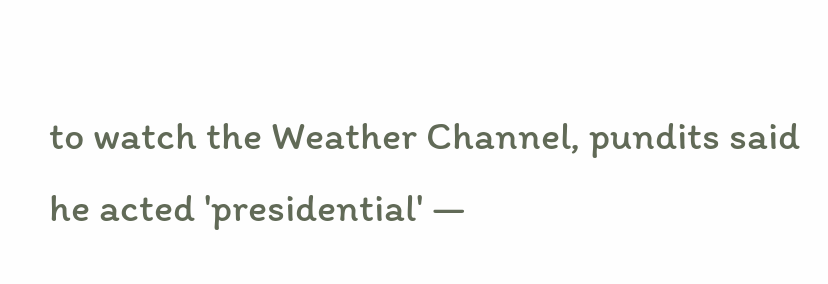to watch the Weather Channel, pundits said he acted 'presidential' —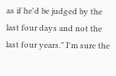as if he'd be judged by the last four days and not the last four years." I'm sure the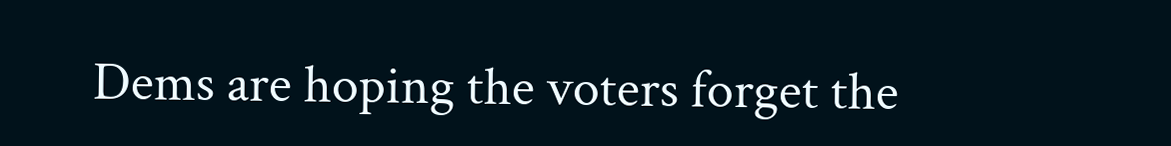Dems are hoping the voters forget the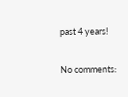past 4 years!

No comments: